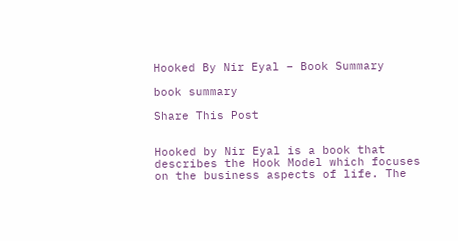Hooked By Nir Eyal – Book Summary

book summary

Share This Post


Hooked by Nir Eyal is a book that describes the Hook Model which focuses on the business aspects of life. The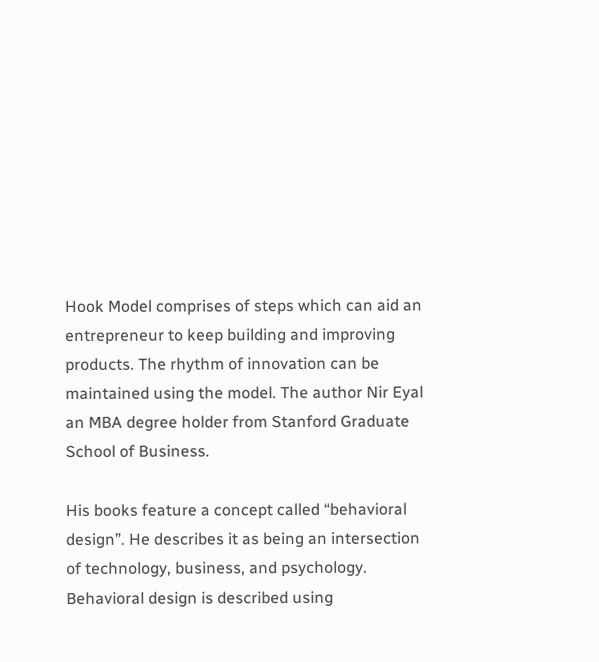Hook Model comprises of steps which can aid an entrepreneur to keep building and improving products. The rhythm of innovation can be maintained using the model. The author Nir Eyal an MBA degree holder from Stanford Graduate School of Business.

His books feature a concept called “behavioral design”. He describes it as being an intersection of technology, business, and psychology. Behavioral design is described using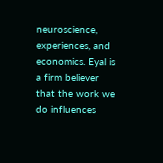neuroscience, experiences, and economics. Eyal is a firm believer that the work we do influences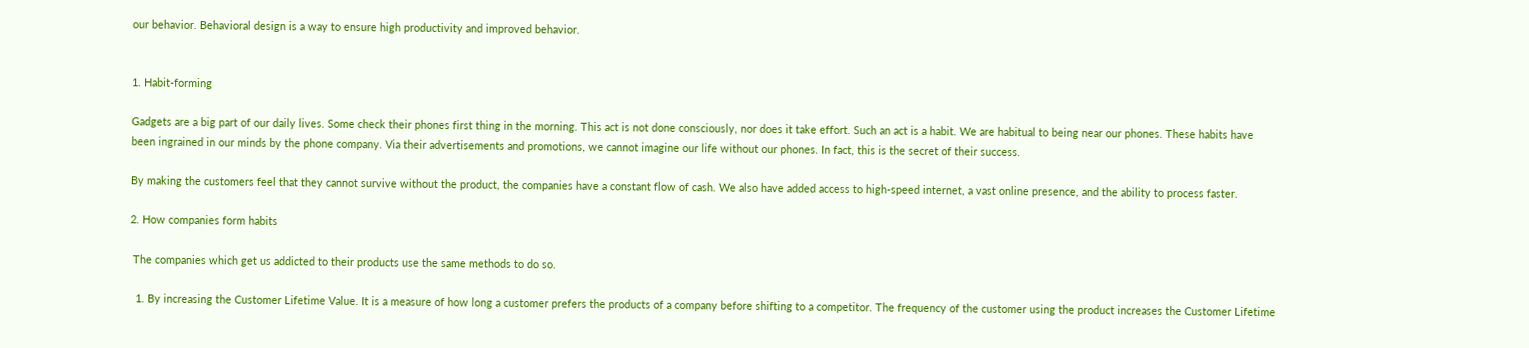our behavior. Behavioral design is a way to ensure high productivity and improved behavior.


1. Habit-forming

Gadgets are a big part of our daily lives. Some check their phones first thing in the morning. This act is not done consciously, nor does it take effort. Such an act is a habit. We are habitual to being near our phones. These habits have been ingrained in our minds by the phone company. Via their advertisements and promotions, we cannot imagine our life without our phones. In fact, this is the secret of their success.

By making the customers feel that they cannot survive without the product, the companies have a constant flow of cash. We also have added access to high-speed internet, a vast online presence, and the ability to process faster.

2. How companies form habits

 The companies which get us addicted to their products use the same methods to do so.

  1. By increasing the Customer Lifetime Value. It is a measure of how long a customer prefers the products of a company before shifting to a competitor. The frequency of the customer using the product increases the Customer Lifetime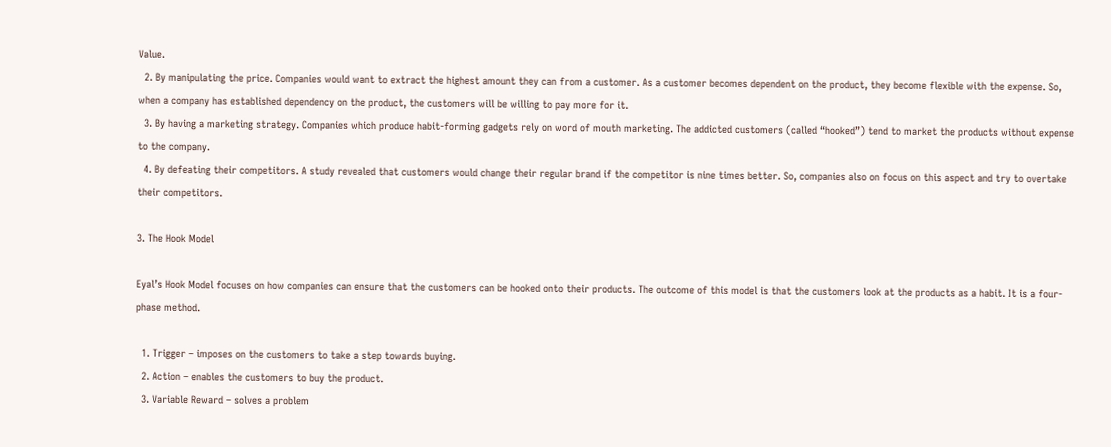Value.
  2. By manipulating the price. Companies would want to extract the highest amount they can from a customer. As a customer becomes dependent on the product, they become flexible with the expense. So, when a company has established dependency on the product, the customers will be willing to pay more for it.
  3. By having a marketing strategy. Companies which produce habit-forming gadgets rely on word of mouth marketing. The addicted customers (called “hooked”) tend to market the products without expense to the company.
  4. By defeating their competitors. A study revealed that customers would change their regular brand if the competitor is nine times better. So, companies also on focus on this aspect and try to overtake their competitors.

3. The Hook Model

Eyal’s Hook Model focuses on how companies can ensure that the customers can be hooked onto their products. The outcome of this model is that the customers look at the products as a habit. It is a four-phase method.

  1. Trigger – imposes on the customers to take a step towards buying.
  2. Action – enables the customers to buy the product.
  3. Variable Reward – solves a problem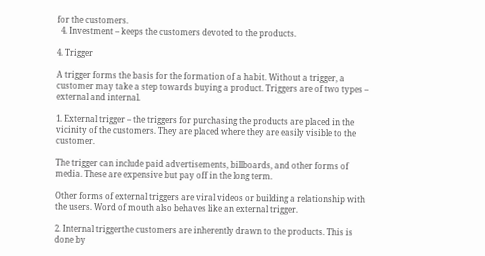for the customers.
  4. Investment – keeps the customers devoted to the products.

4. Trigger

A trigger forms the basis for the formation of a habit. Without a trigger, a customer may take a step towards buying a product. Triggers are of two types – external and internal.

1. External trigger – the triggers for purchasing the products are placed in the vicinity of the customers. They are placed where they are easily visible to the customer.

The trigger can include paid advertisements, billboards, and other forms of media. These are expensive but pay off in the long term.

Other forms of external triggers are viral videos or building a relationship with the users. Word of mouth also behaves like an external trigger.

2. Internal triggerthe customers are inherently drawn to the products. This is done by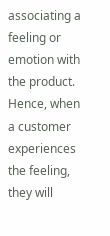associating a feeling or emotion with the product. Hence, when a customer experiences the feeling, they will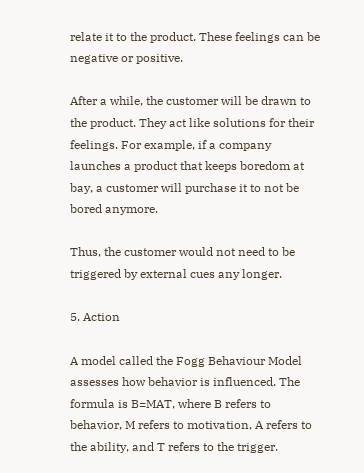relate it to the product. These feelings can be negative or positive.

After a while, the customer will be drawn to the product. They act like solutions for their feelings. For example, if a company launches a product that keeps boredom at bay, a customer will purchase it to not be bored anymore.

Thus, the customer would not need to be triggered by external cues any longer.

5. Action

A model called the Fogg Behaviour Model assesses how behavior is influenced. The formula is B=MAT, where B refers to behavior, M refers to motivation, A refers to the ability, and T refers to the trigger.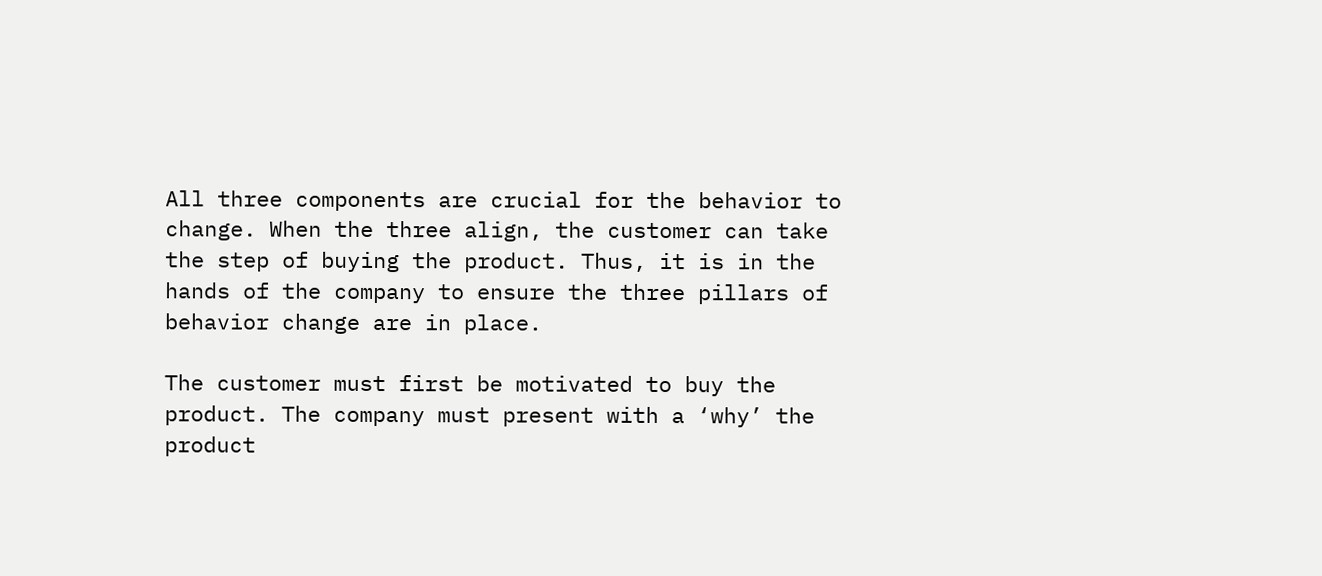All three components are crucial for the behavior to change. When the three align, the customer can take the step of buying the product. Thus, it is in the hands of the company to ensure the three pillars of behavior change are in place.

The customer must first be motivated to buy the product. The company must present with a ‘why’ the product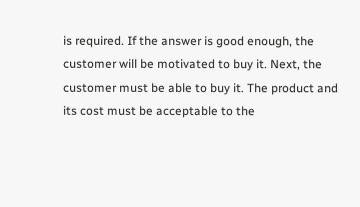is required. If the answer is good enough, the customer will be motivated to buy it. Next, the customer must be able to buy it. The product and its cost must be acceptable to the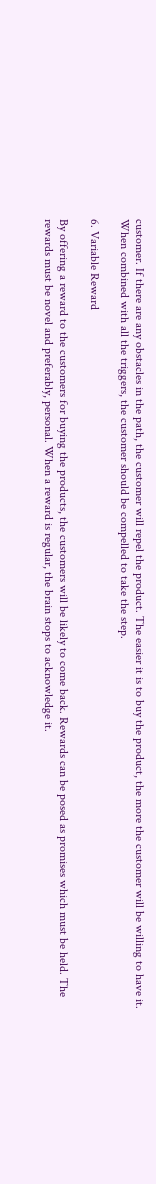customer. If there are any obstacles in the path, the customer will repel the product. The easier it is to buy the product, the more the customer will be willing to have it. When combined with all the triggers, the customer should be compelled to take the step.

6. Variable Reward

By offering a reward to the customers for buying the products, the customers will be likely to come back. Rewards can be posed as promises which must be held. The rewards must be novel and preferably, personal. When a reward is regular, the brain stops to acknowledge it.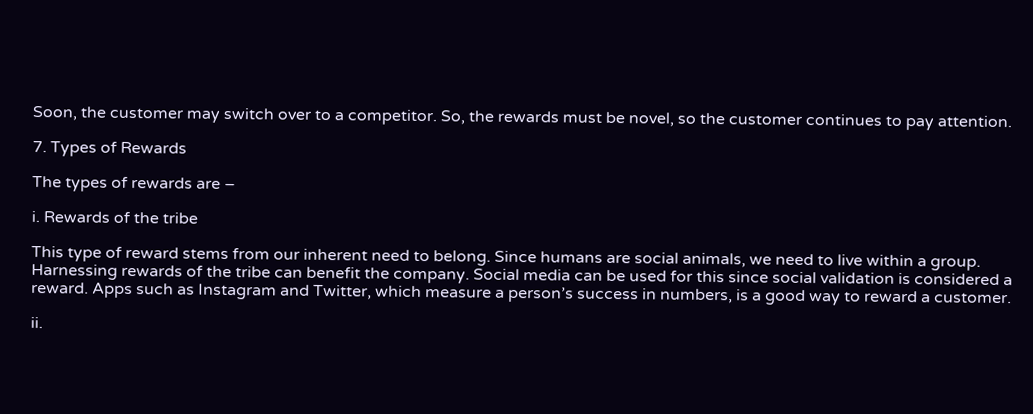Soon, the customer may switch over to a competitor. So, the rewards must be novel, so the customer continues to pay attention.

7. Types of Rewards

The types of rewards are –

i. Rewards of the tribe

This type of reward stems from our inherent need to belong. Since humans are social animals, we need to live within a group. Harnessing rewards of the tribe can benefit the company. Social media can be used for this since social validation is considered a reward. Apps such as Instagram and Twitter, which measure a person’s success in numbers, is a good way to reward a customer.

ii.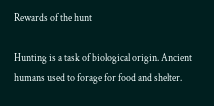Rewards of the hunt

Hunting is a task of biological origin. Ancient humans used to forage for food and shelter.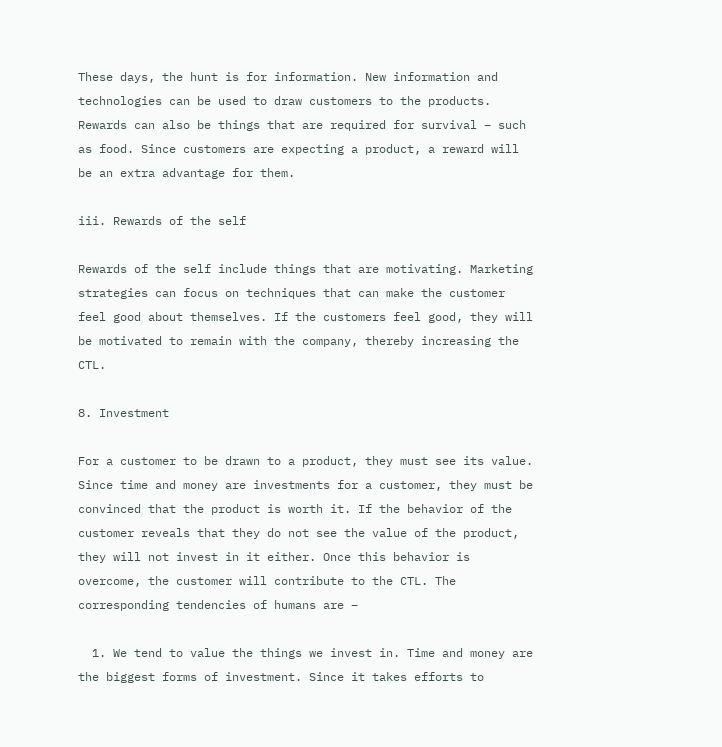These days, the hunt is for information. New information and technologies can be used to draw customers to the products. Rewards can also be things that are required for survival – such as food. Since customers are expecting a product, a reward will be an extra advantage for them.

iii. Rewards of the self

Rewards of the self include things that are motivating. Marketing strategies can focus on techniques that can make the customer feel good about themselves. If the customers feel good, they will be motivated to remain with the company, thereby increasing the CTL.

8. Investment

For a customer to be drawn to a product, they must see its value. Since time and money are investments for a customer, they must be convinced that the product is worth it. If the behavior of the customer reveals that they do not see the value of the product, they will not invest in it either. Once this behavior is overcome, the customer will contribute to the CTL. The corresponding tendencies of humans are –

  1. We tend to value the things we invest in. Time and money are the biggest forms of investment. Since it takes efforts to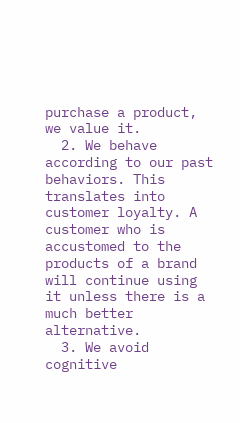purchase a product, we value it.
  2. We behave according to our past behaviors. This translates into customer loyalty. A customer who is accustomed to the products of a brand will continue using it unless there is a much better alternative.
  3. We avoid cognitive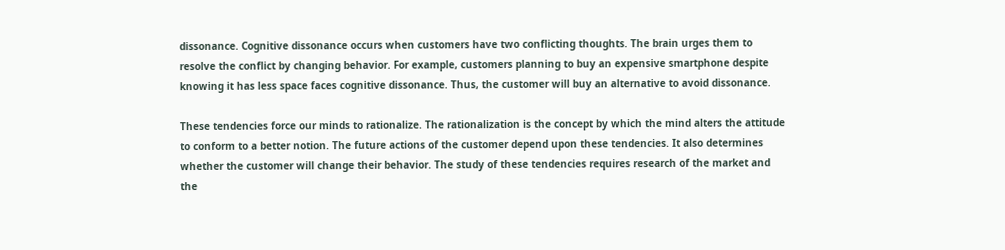dissonance. Cognitive dissonance occurs when customers have two conflicting thoughts. The brain urges them to resolve the conflict by changing behavior. For example, customers planning to buy an expensive smartphone despite knowing it has less space faces cognitive dissonance. Thus, the customer will buy an alternative to avoid dissonance.

These tendencies force our minds to rationalize. The rationalization is the concept by which the mind alters the attitude to conform to a better notion. The future actions of the customer depend upon these tendencies. It also determines whether the customer will change their behavior. The study of these tendencies requires research of the market and the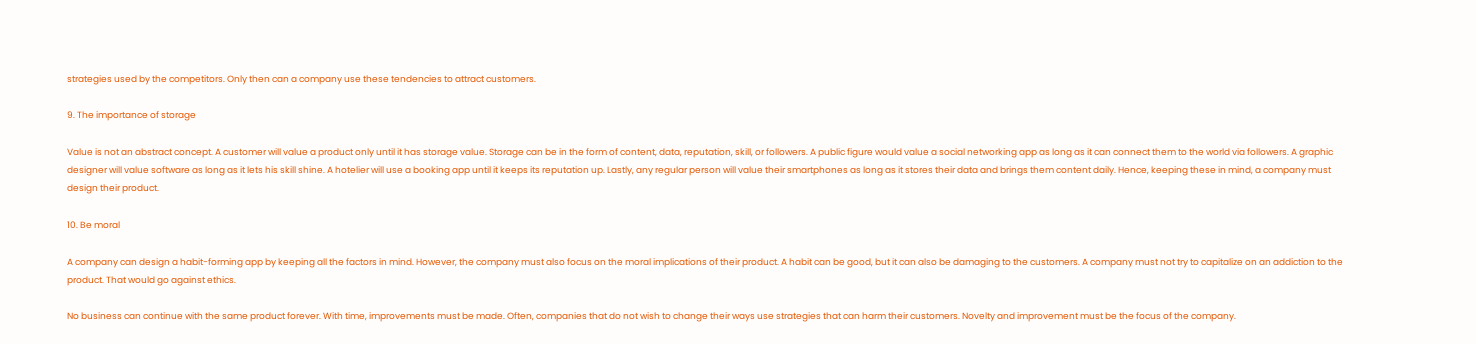strategies used by the competitors. Only then can a company use these tendencies to attract customers.

9. The importance of storage

Value is not an abstract concept. A customer will value a product only until it has storage value. Storage can be in the form of content, data, reputation, skill, or followers. A public figure would value a social networking app as long as it can connect them to the world via followers. A graphic designer will value software as long as it lets his skill shine. A hotelier will use a booking app until it keeps its reputation up. Lastly, any regular person will value their smartphones as long as it stores their data and brings them content daily. Hence, keeping these in mind, a company must design their product.

10. Be moral

A company can design a habit-forming app by keeping all the factors in mind. However, the company must also focus on the moral implications of their product. A habit can be good, but it can also be damaging to the customers. A company must not try to capitalize on an addiction to the product. That would go against ethics.

No business can continue with the same product forever. With time, improvements must be made. Often, companies that do not wish to change their ways use strategies that can harm their customers. Novelty and improvement must be the focus of the company.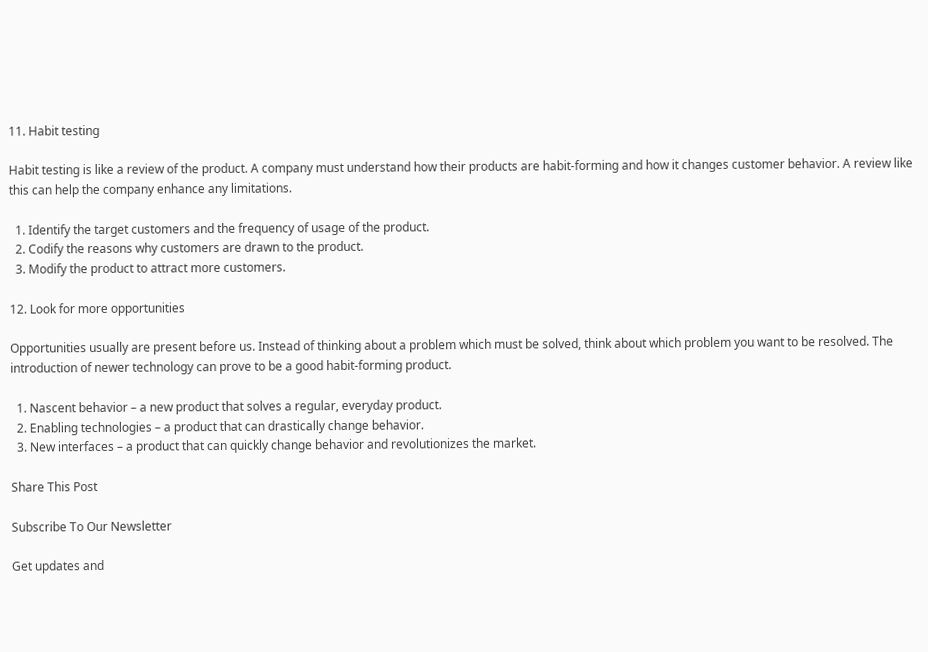11. Habit testing

Habit testing is like a review of the product. A company must understand how their products are habit-forming and how it changes customer behavior. A review like this can help the company enhance any limitations.

  1. Identify the target customers and the frequency of usage of the product.
  2. Codify the reasons why customers are drawn to the product.
  3. Modify the product to attract more customers.

12. Look for more opportunities

Opportunities usually are present before us. Instead of thinking about a problem which must be solved, think about which problem you want to be resolved. The introduction of newer technology can prove to be a good habit-forming product.

  1. Nascent behavior – a new product that solves a regular, everyday product.
  2. Enabling technologies – a product that can drastically change behavior.
  3. New interfaces – a product that can quickly change behavior and revolutionizes the market.

Share This Post

Subscribe To Our Newsletter

Get updates and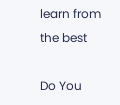learn from the best

Do You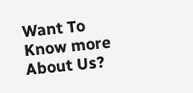Want To Know more About Us?